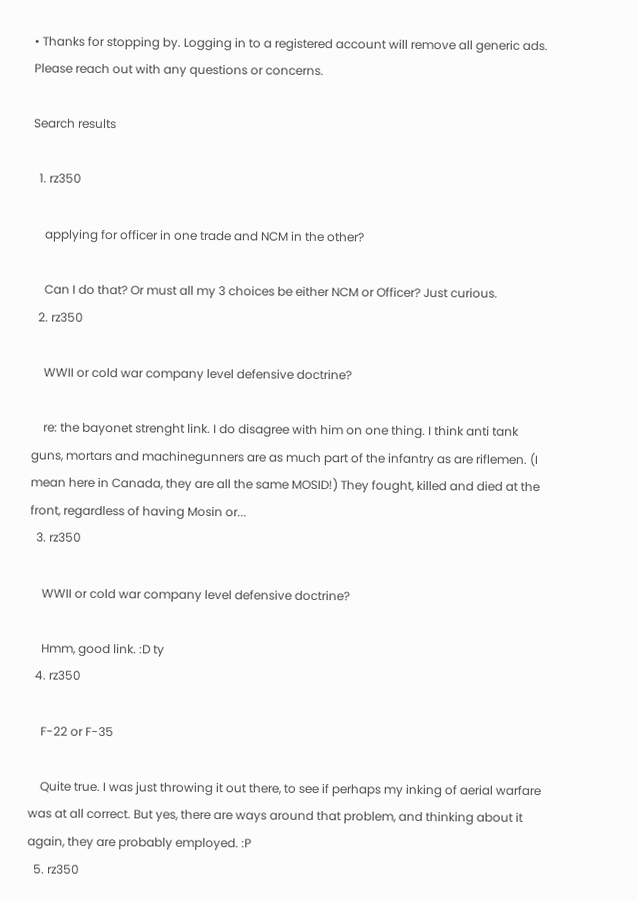• Thanks for stopping by. Logging in to a registered account will remove all generic ads. Please reach out with any questions or concerns.

Search results

  1. rz350

    applying for officer in one trade and NCM in the other?

    Can I do that? Or must all my 3 choices be either NCM or Officer? Just curious.
  2. rz350

    WWII or cold war company level defensive doctrine?

    re: the bayonet strenght link. I do disagree with him on one thing. I think anti tank guns, mortars and machinegunners are as much part of the infantry as are riflemen. (I mean here in Canada, they are all the same MOSID!) They fought, killed and died at the front, regardless of having Mosin or...
  3. rz350

    WWII or cold war company level defensive doctrine?

    Hmm, good link. :D ty
  4. rz350

    F-22 or F-35

    Quite true. I was just throwing it out there, to see if perhaps my inking of aerial warfare was at all correct. But yes, there are ways around that problem, and thinking about it again, they are probably employed. :P
  5. rz350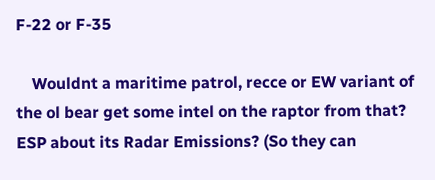F-22 or F-35

    Wouldnt a maritime patrol, recce or EW variant of the ol bear get some intel on the raptor from that? ESP about its Radar Emissions? (So they can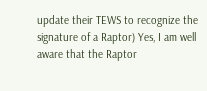update their TEWS to recognize the signature of a Raptor) Yes, I am well aware that the Raptor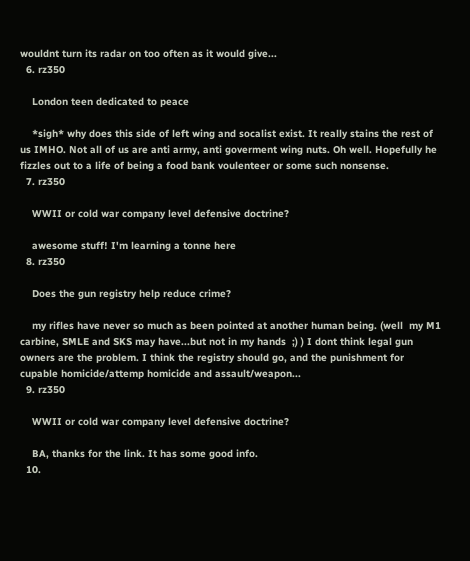wouldnt turn its radar on too often as it would give...
  6. rz350

    London teen dedicated to peace

    *sigh* why does this side of left wing and socalist exist. It really stains the rest of us IMHO. Not all of us are anti army, anti goverment wing nuts. Oh well. Hopefully he fizzles out to a life of being a food bank voulenteer or some such nonsense.
  7. rz350

    WWII or cold war company level defensive doctrine?

    awesome stuff! I'm learning a tonne here
  8. rz350

    Does the gun registry help reduce crime?

    my rifles have never so much as been pointed at another human being. (well  my M1 carbine, SMLE and SKS may have...but not in my hands  ;) ) I dont think legal gun owners are the problem. I think the registry should go, and the punishment for cupable homicide/attemp homicide and assault/weapon...
  9. rz350

    WWII or cold war company level defensive doctrine?

    BA, thanks for the link. It has some good info.
  10.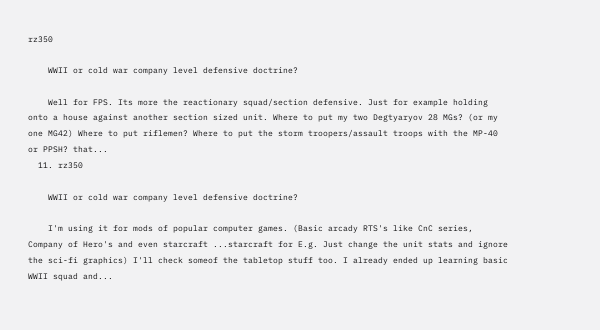rz350

    WWII or cold war company level defensive doctrine?

    Well for FPS. Its more the reactionary squad/section defensive. Just for example holding onto a house against another section sized unit. Where to put my two Degtyaryov 28 MGs? (or my one MG42) Where to put riflemen? Where to put the storm troopers/assault troops with the MP-40 or PPSH? that...
  11. rz350

    WWII or cold war company level defensive doctrine?

    I'm using it for mods of popular computer games. (Basic arcady RTS's like CnC series, Company of Hero's and even starcraft ...starcraft for E.g. Just change the unit stats and ignore the sci-fi graphics) I'll check someof the tabletop stuff too. I already ended up learning basic WWII squad and...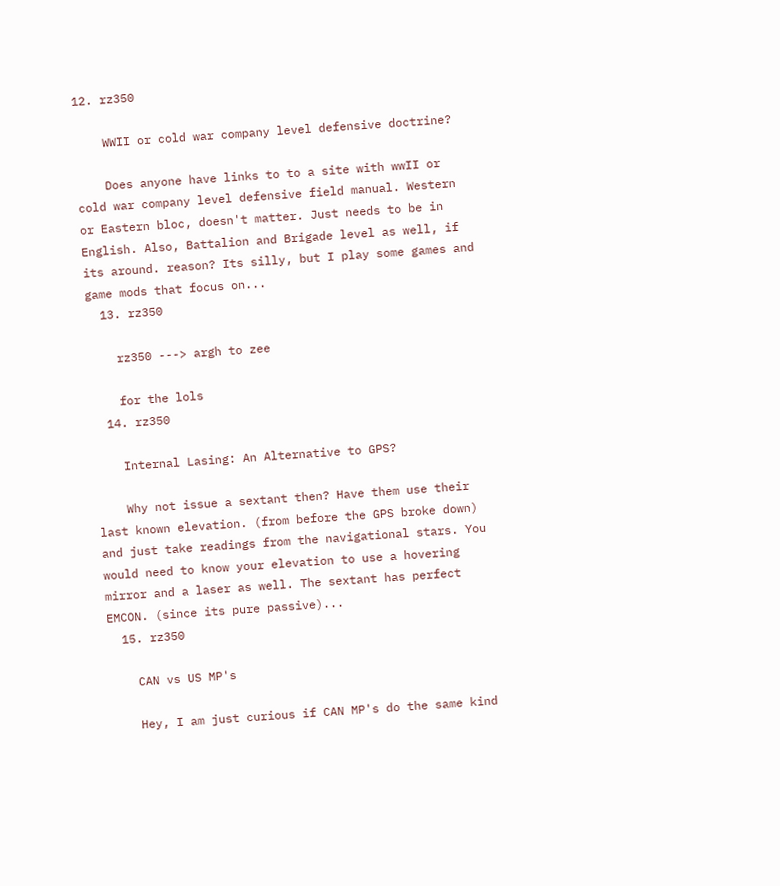12. rz350

    WWII or cold war company level defensive doctrine?

    Does anyone have links to to a site with wwII or cold war company level defensive field manual. Western or Eastern bloc, doesn't matter. Just needs to be in English. Also, Battalion and Brigade level as well, if its around. reason? Its silly, but I play some games and game mods that focus on...
  13. rz350

    rz350 ---> argh to zee

    for the lols
  14. rz350

    Internal Lasing: An Alternative to GPS?

    Why not issue a sextant then? Have them use their last known elevation. (from before the GPS broke down) and just take readings from the navigational stars. You would need to know your elevation to use a hovering mirror and a laser as well. The sextant has perfect EMCON. (since its pure passive)...
  15. rz350

    CAN vs US MP's

    Hey, I am just curious if CAN MP's do the same kind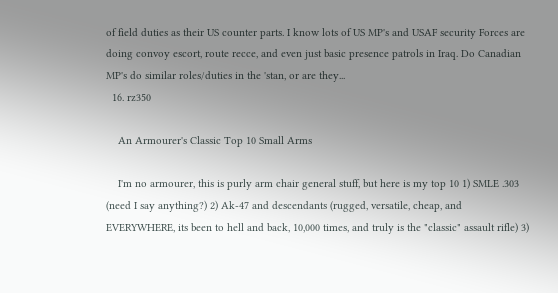of field duties as their US counter parts. I know lots of US MP's and USAF security Forces are doing convoy escort, route recce, and even just basic presence patrols in Iraq. Do Canadian MP's do similar roles/duties in the 'stan, or are they...
  16. rz350

    An Armourer's Classic Top 10 Small Arms

    I'm no armourer, this is purly arm chair general stuff, but here is my top 10 1) SMLE .303 (need I say anything?) 2) Ak-47 and descendants (rugged, versatile, cheap, and EVERYWHERE, its been to hell and back, 10,000 times, and truly is the "classic" assault rifle) 3)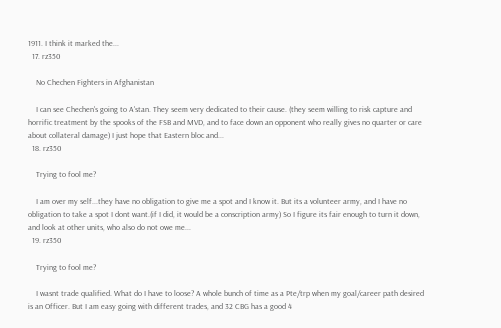1911. I think it marked the...
  17. rz350

    No Chechen Fighters in Afghanistan

    I can see Chechen's going to A'stan. They seem very dedicated to their cause. (they seem willing to risk capture and horrific treatment by the spooks of the FSB and MVD, and to face down an opponent who really gives no quarter or care about collateral damage) I just hope that Eastern bloc and...
  18. rz350

    Trying to fool me?

    I am over my self...they have no obligation to give me a spot and I know it. But its a volunteer army, and I have no obligation to take a spot I dont want.(if I did, it would be a conscription army) So I figure its fair enough to turn it down, and look at other units, who also do not owe me...
  19. rz350

    Trying to fool me?

    I wasnt trade qualified. What do I have to loose? A whole bunch of time as a Pte/trp when my goal/career path desired is an Officer. But I am easy going with different trades, and 32 CBG has a good 4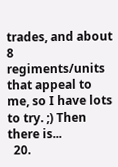trades, and about 8 regiments/units that appeal to me, so I have lots to try. ;) Then there is...
  20.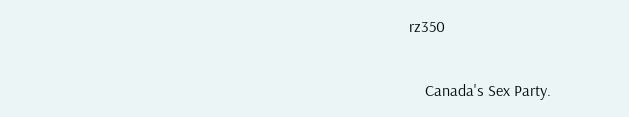rz350

    Canada's Sex Party.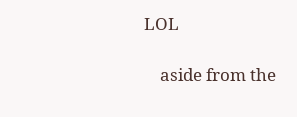LOL

    aside from the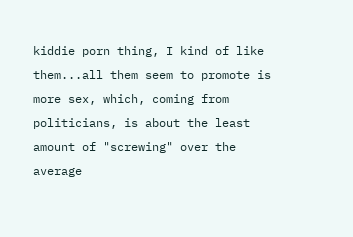kiddie porn thing, I kind of like them...all them seem to promote is more sex, which, coming from politicians, is about the least amount of "screwing" over the average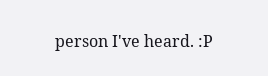person I've heard. :P